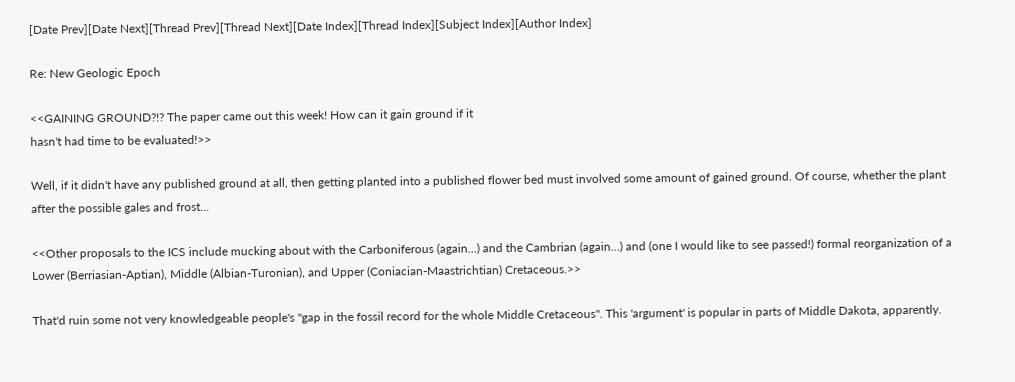[Date Prev][Date Next][Thread Prev][Thread Next][Date Index][Thread Index][Subject Index][Author Index]

Re: New Geologic Epoch

<<GAINING GROUND?!? The paper came out this week! How can it gain ground if it
hasn't had time to be evaluated!>>

Well, if it didn't have any published ground at all, then getting planted into a published flower bed must involved some amount of gained ground. Of course, whether the plant after the possible gales and frost...

<<Other proposals to the ICS include mucking about with the Carboniferous (again...) and the Cambrian (again...) and (one I would like to see passed!) formal reorganization of a Lower (Berriasian-Aptian), Middle (Albian-Turonian), and Upper (Coniacian-Maastrichtian) Cretaceous.>>

That'd ruin some not very knowledgeable people's "gap in the fossil record for the whole Middle Cretaceous". This 'argument' is popular in parts of Middle Dakota, apparently.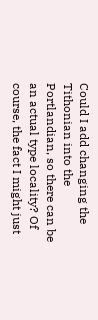Could I add changing the Tithonian into the Portlandian, so there can be an actual type locality? Of course, the fact I might just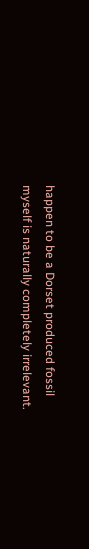happen to be a Dorset produced fossil myself is naturally completely irrelevant.